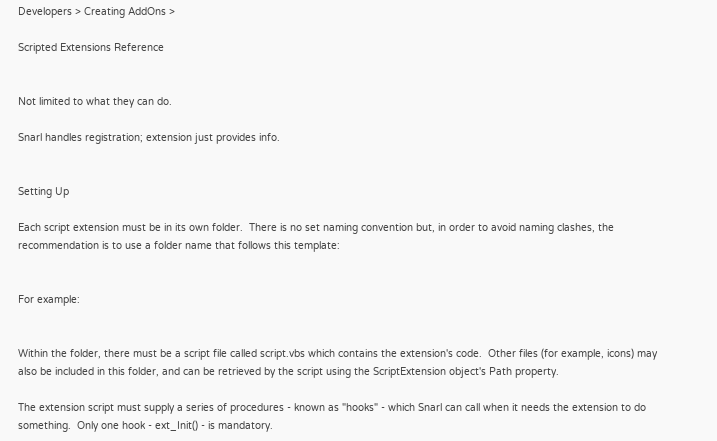Developers > Creating AddOns >

Scripted Extensions Reference


Not limited to what they can do.

Snarl handles registration; extension just provides info.


Setting Up

Each script extension must be in its own folder.  There is no set naming convention but, in order to avoid naming clashes, the recommendation is to use a folder name that follows this template:


For example:


Within the folder, there must be a script file called script.vbs which contains the extension's code.  Other files (for example, icons) may also be included in this folder, and can be retrieved by the script using the ScriptExtension object's Path property.

The extension script must supply a series of procedures - known as "hooks" - which Snarl can call when it needs the extension to do something.  Only one hook - ext_Init() - is mandatory.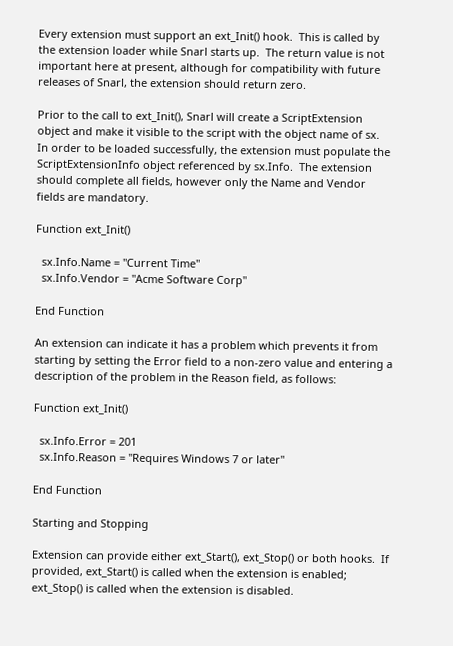Every extension must support an ext_Init() hook.  This is called by the extension loader while Snarl starts up.  The return value is not important here at present, although for compatibility with future releases of Snarl, the extension should return zero.

Prior to the call to ext_Init(), Snarl will create a ScriptExtension object and make it visible to the script with the object name of sx.  In order to be loaded successfully, the extension must populate the ScriptExtensionInfo object referenced by sx.Info.  The extension should complete all fields, however only the Name and Vendor fields are mandatory.

Function ext_Init()

  sx.Info.Name = "Current Time"
  sx.Info.Vendor = "Acme Software Corp"

End Function

An extension can indicate it has a problem which prevents it from starting by setting the Error field to a non-zero value and entering a description of the problem in the Reason field, as follows:

Function ext_Init()

  sx.Info.Error = 201
  sx.Info.Reason = "Requires Windows 7 or later"

End Function

Starting and Stopping

Extension can provide either ext_Start(), ext_Stop() or both hooks.  If provided, ext_Start() is called when the extension is enabled; ext_Stop() is called when the extension is disabled.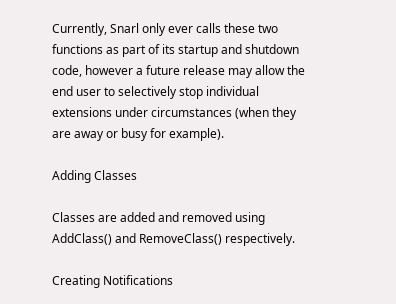Currently, Snarl only ever calls these two functions as part of its startup and shutdown code, however a future release may allow the end user to selectively stop individual extensions under circumstances (when they are away or busy for example).

Adding Classes

Classes are added and removed using AddClass() and RemoveClass() respectively.

Creating Notifications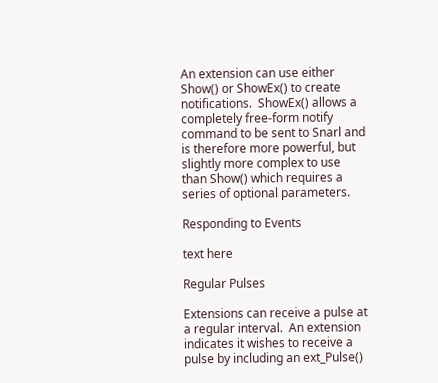An extension can use either Show() or ShowEx() to create notifications.  ShowEx() allows a completely free-form notify command to be sent to Snarl and is therefore more powerful, but slightly more complex to use than Show() which requires a series of optional parameters.

Responding to Events

text here

Regular Pulses

Extensions can receive a pulse at a regular interval.  An extension indicates it wishes to receive a pulse by including an ext_Pulse()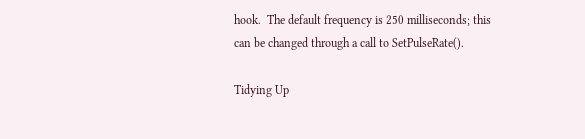hook.  The default frequency is 250 milliseconds; this can be changed through a call to SetPulseRate().

Tidying Up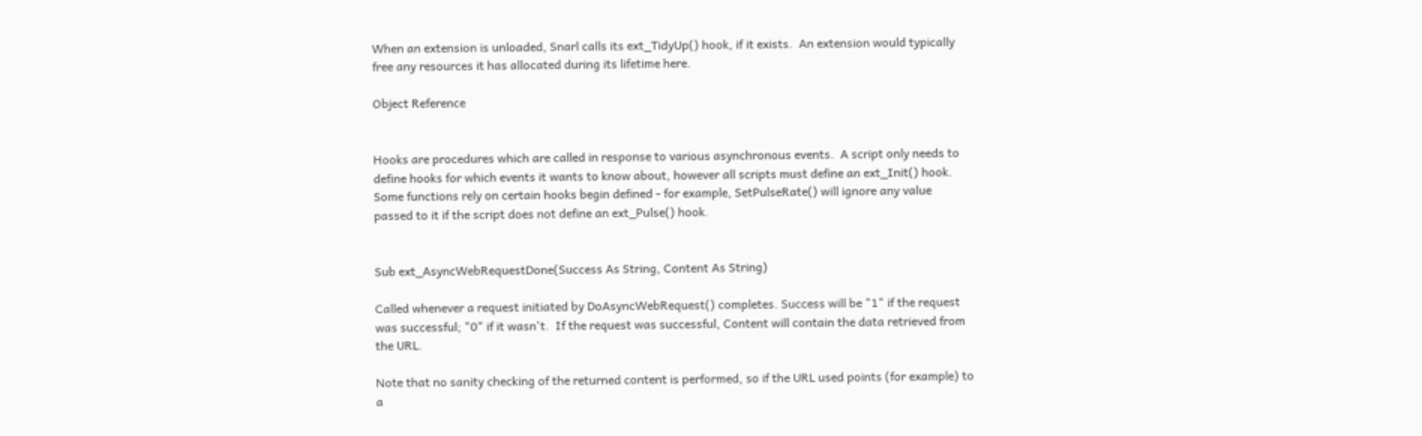When an extension is unloaded, Snarl calls its ext_TidyUp() hook, if it exists.  An extension would typically free any resources it has allocated during its lifetime here.

Object Reference


Hooks are procedures which are called in response to various asynchronous events.  A script only needs to define hooks for which events it wants to know about, however all scripts must define an ext_Init() hook.  Some functions rely on certain hooks begin defined - for example, SetPulseRate() will ignore any value passed to it if the script does not define an ext_Pulse() hook.


Sub ext_AsyncWebRequestDone(Success As String, Content As String)

Called whenever a request initiated by DoAsyncWebRequest() completes. Success will be "1" if the request was successful; "0" if it wasn't.  If the request was successful, Content will contain the data retrieved from the URL.

Note that no sanity checking of the returned content is performed, so if the URL used points (for example) to a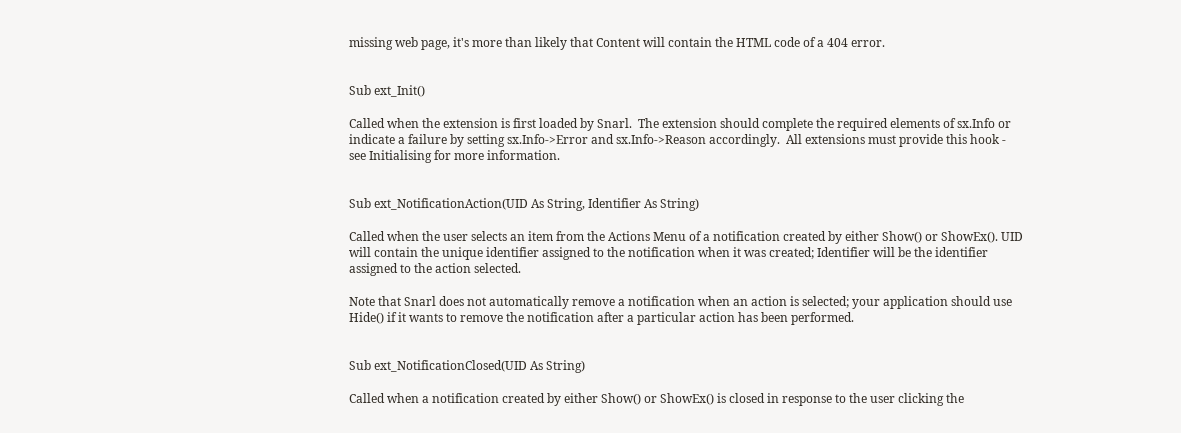missing web page, it's more than likely that Content will contain the HTML code of a 404 error.


Sub ext_Init()

Called when the extension is first loaded by Snarl.  The extension should complete the required elements of sx.Info or indicate a failure by setting sx.Info->Error and sx.Info->Reason accordingly.  All extensions must provide this hook - see Initialising for more information.


Sub ext_NotificationAction(UID As String, Identifier As String)

Called when the user selects an item from the Actions Menu of a notification created by either Show() or ShowEx(). UID will contain the unique identifier assigned to the notification when it was created; Identifier will be the identifier assigned to the action selected.

Note that Snarl does not automatically remove a notification when an action is selected; your application should use Hide() if it wants to remove the notification after a particular action has been performed.


Sub ext_NotificationClosed(UID As String)

Called when a notification created by either Show() or ShowEx() is closed in response to the user clicking the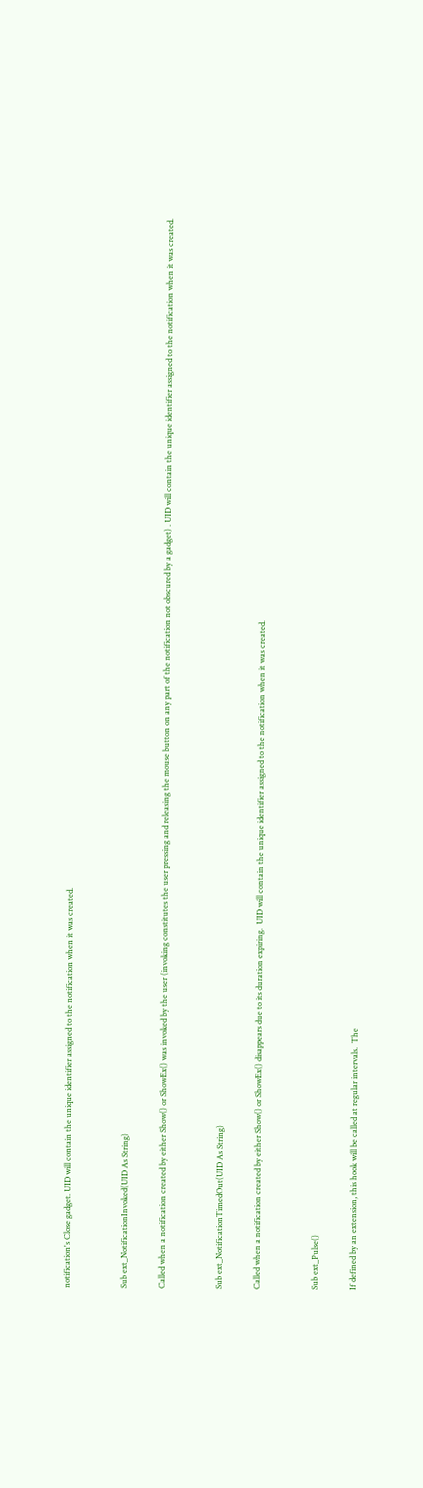notification's Close gadget. UID will contain the unique identifier assigned to the notification when it was created.


Sub ext_NotificationInvoked(UID As String)

Called when a notification created by either Show() or ShowEx() was invoked by the user (invoking constitutes the user pressing and releasing the mouse button on any part of the notification not obscured by a gadget) . UID will contain the unique identifier assigned to the notification when it was created.


Sub ext_NotificationTimedOut(UID As String)

Called when a notification created by either Show() or ShowEx() disappears due to its duration expiring.  UID will contain the unique identifier assigned to the notification when it was created.


Sub ext_Pulse()

If defined by an extension, this hook will be called at regular intervals.  The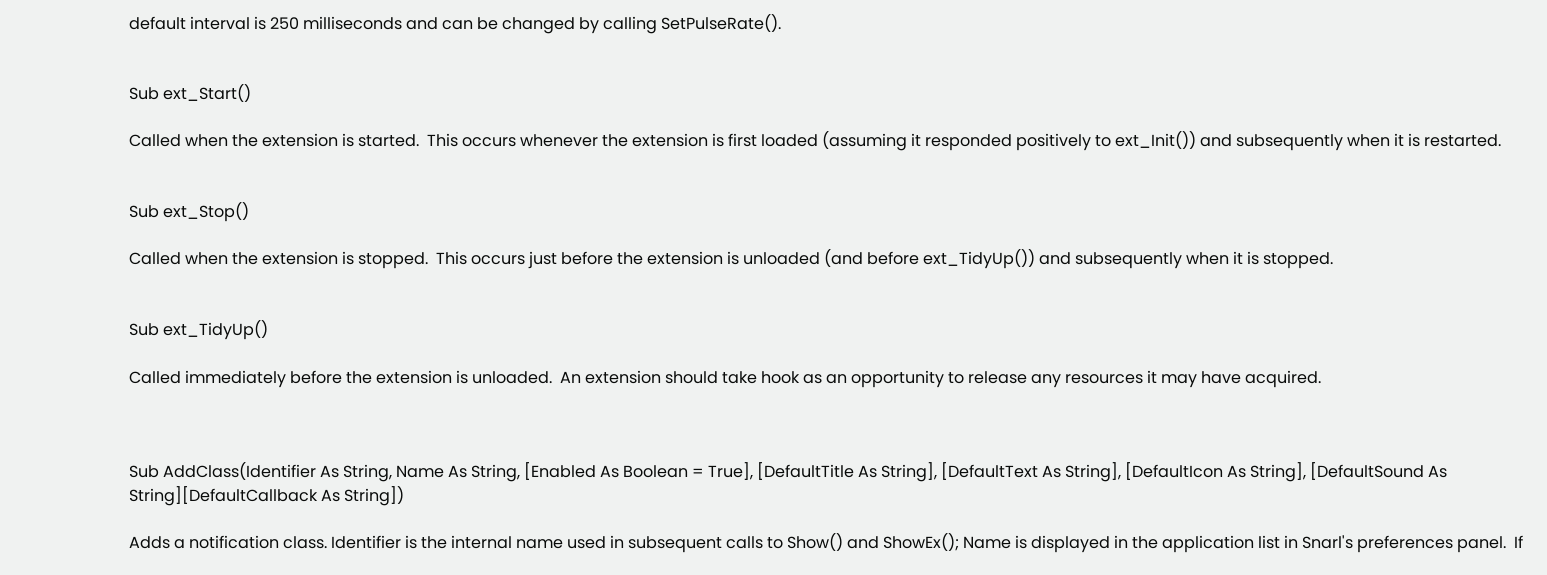default interval is 250 milliseconds and can be changed by calling SetPulseRate().


Sub ext_Start()

Called when the extension is started.  This occurs whenever the extension is first loaded (assuming it responded positively to ext_Init()) and subsequently when it is restarted.


Sub ext_Stop()

Called when the extension is stopped.  This occurs just before the extension is unloaded (and before ext_TidyUp()) and subsequently when it is stopped.


Sub ext_TidyUp()

Called immediately before the extension is unloaded.  An extension should take hook as an opportunity to release any resources it may have acquired.



Sub AddClass(Identifier As String, Name As String, [Enabled As Boolean = True], [DefaultTitle As String], [DefaultText As String], [DefaultIcon As String], [DefaultSound As String][DefaultCallback As String])

Adds a notification class. Identifier is the internal name used in subsequent calls to Show() and ShowEx(); Name is displayed in the application list in Snarl's preferences panel.  If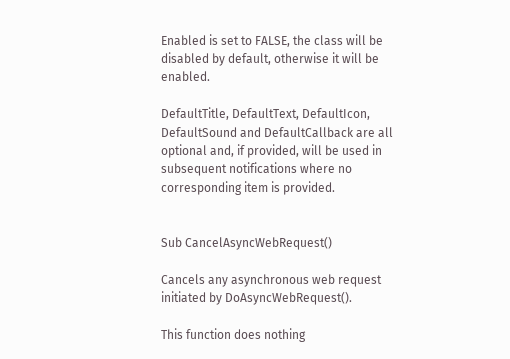Enabled is set to FALSE, the class will be disabled by default, otherwise it will be enabled.

DefaultTitle, DefaultText, DefaultIcon, DefaultSound and DefaultCallback are all optional and, if provided, will be used in subsequent notifications where no corresponding item is provided.


Sub CancelAsyncWebRequest()

Cancels any asynchronous web request initiated by DoAsyncWebRequest().

This function does nothing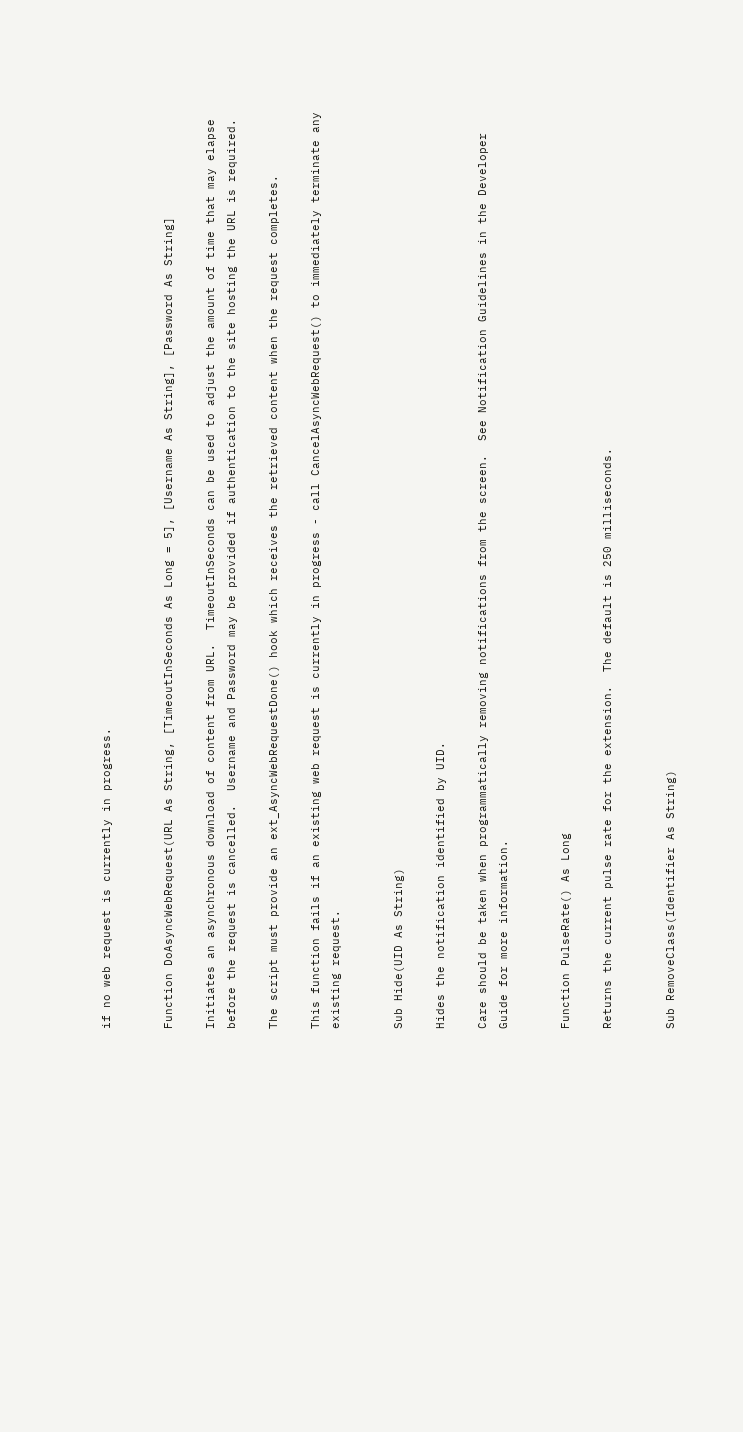if no web request is currently in progress.


Function DoAsyncWebRequest(URL As String, [TimeoutInSeconds As Long = 5], [Username As String], [Password As String]

Initiates an asynchronous download of content from URL.  TimeoutInSeconds can be used to adjust the amount of time that may elapse before the request is cancelled.  Username and Password may be provided if authentication to the site hosting the URL is required.

The script must provide an ext_AsyncWebRequestDone() hook which receives the retrieved content when the request completes.

This function fails if an existing web request is currently in progress - call CancelAsyncWebRequest() to immediately terminate any existing request.


Sub Hide(UID As String)

Hides the notification identified by UID.

Care should be taken when programmatically removing notifications from the screen.  See Notification Guidelines in the Developer Guide for more information.


Function PulseRate() As Long

Returns the current pulse rate for the extension.  The default is 250 milliseconds.


Sub RemoveClass(Identifier As String)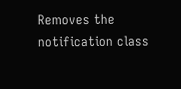Removes the notification class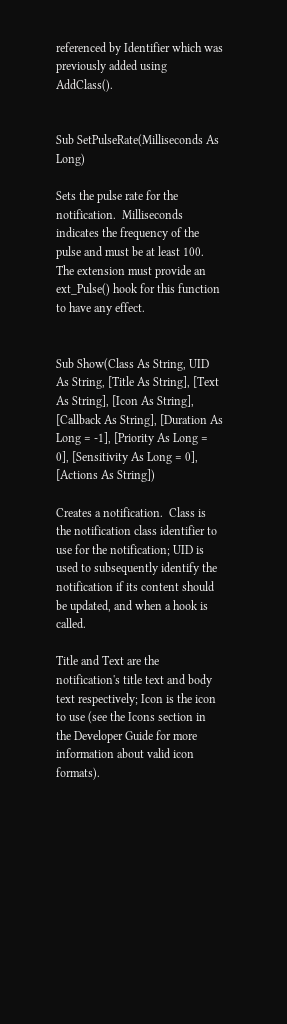referenced by Identifier which was previously added using AddClass().


Sub SetPulseRate(Milliseconds As Long)

Sets the pulse rate for the notification.  Milliseconds indicates the frequency of the pulse and must be at least 100.  The extension must provide an ext_Pulse() hook for this function to have any effect.


Sub Show(Class As String, UID As String, [Title As String], [Text As String], [Icon As String], [Callback As String], [Duration As Long = -1], [Priority As Long = 0], [Sensitivity As Long = 0], [Actions As String])

Creates a notification.  Class is the notification class identifier to use for the notification; UID is used to subsequently identify the notification if its content should be updated, and when a hook is called.

Title and Text are the notification's title text and body text respectively; Icon is the icon to use (see the Icons section in the Developer Guide for more information about valid icon formats).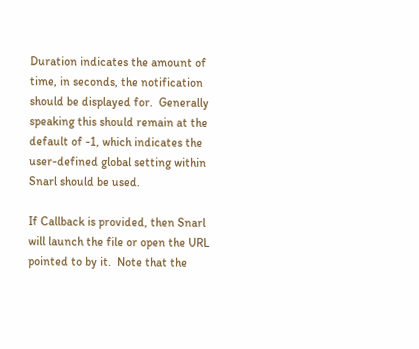Duration indicates the amount of time, in seconds, the notification should be displayed for.  Generally speaking this should remain at the default of -1, which indicates the user-defined global setting within Snarl should be used.

If Callback is provided, then Snarl will launch the file or open the URL pointed to by it.  Note that the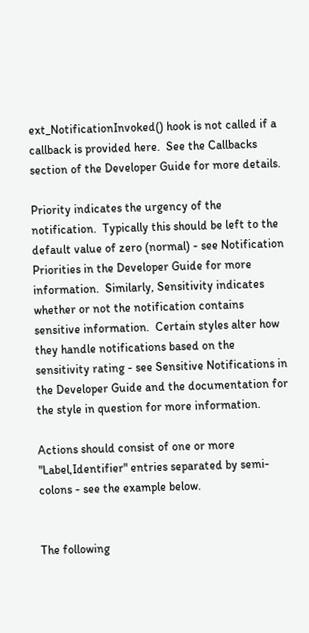ext_NotificationInvoked() hook is not called if a callback is provided here.  See the Callbacks section of the Developer Guide for more details.

Priority indicates the urgency of the notification.  Typically this should be left to the default value of zero (normal) - see Notification Priorities in the Developer Guide for more information.  Similarly, Sensitivity indicates whether or not the notification contains sensitive information.  Certain styles alter how they handle notifications based on the sensitivity rating - see Sensitive Notifications in the Developer Guide and the documentation for the style in question for more information.

Actions should consist of one or more "Label,Identifier" entries separated by semi-colons - see the example below.


The following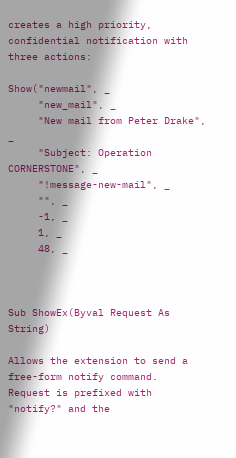creates a high priority, confidential notification with three actions:

Show("newmail", _
     "new_mail", _
     "New mail from Peter Drake", _
     "Subject: Operation CORNERSTONE", _
     "!message-new-mail", _
     "", _
     -1, _
     1, _
     48, _



Sub ShowEx(Byval Request As String)

Allows the extension to send a free-form notify command.  Request is prefixed with "notify?" and the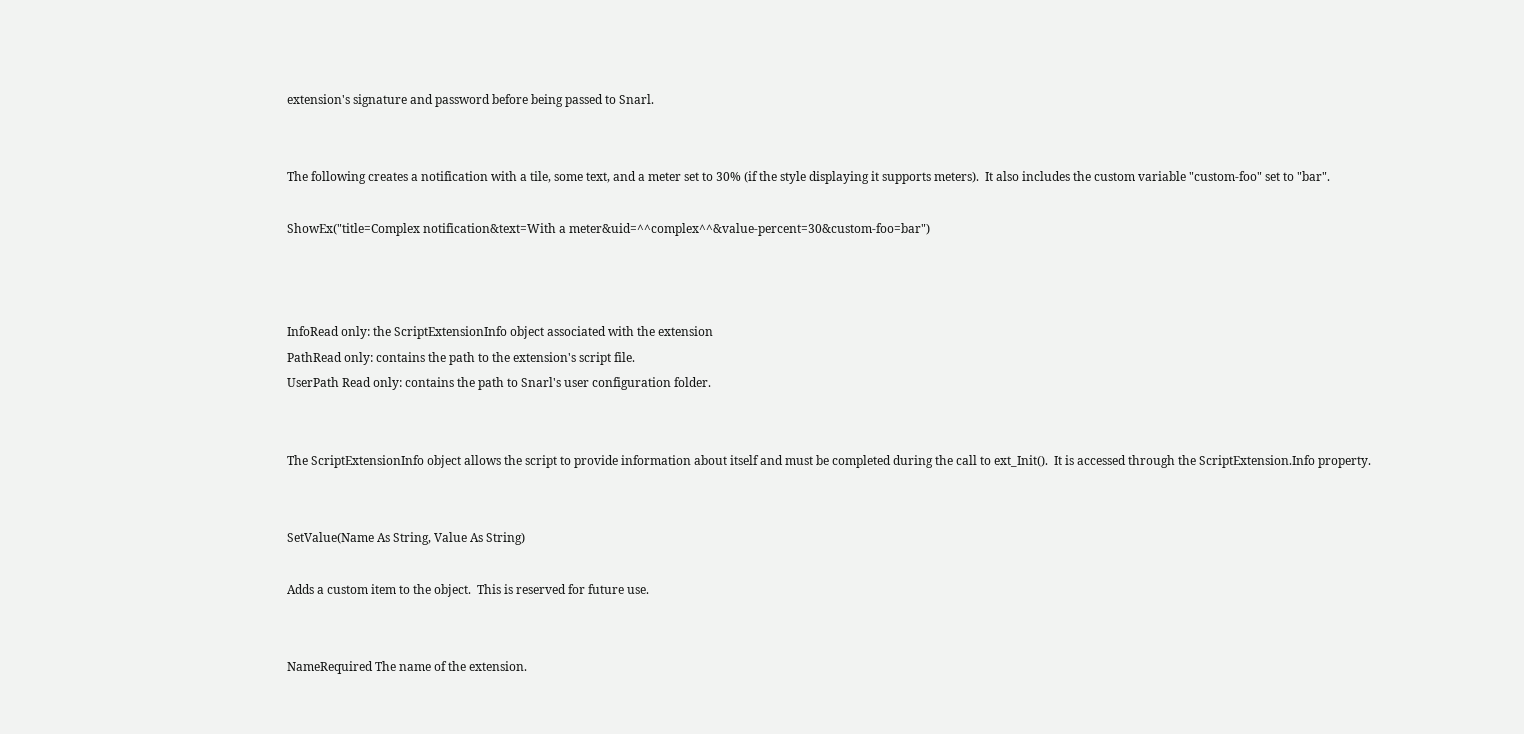extension's signature and password before being passed to Snarl.


The following creates a notification with a tile, some text, and a meter set to 30% (if the style displaying it supports meters).  It also includes the custom variable "custom-foo" set to "bar".

ShowEx("title=Complex notification&text=With a meter&uid=^^complex^^&value-percent=30&custom-foo=bar")



InfoRead only: the ScriptExtensionInfo object associated with the extension
PathRead only: contains the path to the extension's script file.
UserPath Read only: contains the path to Snarl's user configuration folder.


The ScriptExtensionInfo object allows the script to provide information about itself and must be completed during the call to ext_Init().  It is accessed through the ScriptExtension.Info property.


SetValue(Name As String, Value As String)

Adds a custom item to the object.  This is reserved for future use.


NameRequired The name of the extension.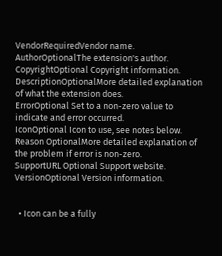VendorRequiredVendor name.
AuthorOptionalThe extension's author.
CopyrightOptional Copyright information.
DescriptionOptionalMore detailed explanation of what the extension does.
ErrorOptional Set to a non-zero value to indicate and error occurred.
IconOptional Icon to use, see notes below.
Reason OptionalMore detailed explanation of the problem if error is non-zero.
SupportURL Optional Support website.
VersionOptional Version information.


  • Icon can be a fully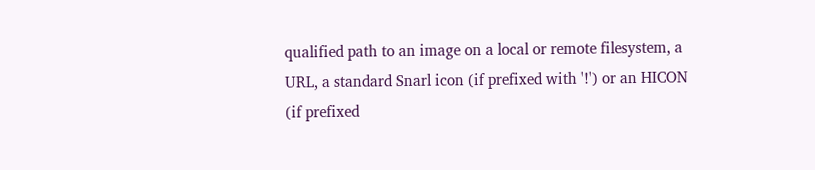qualified path to an image on a local or remote filesystem, a URL, a standard Snarl icon (if prefixed with '!') or an HICON (if prefixed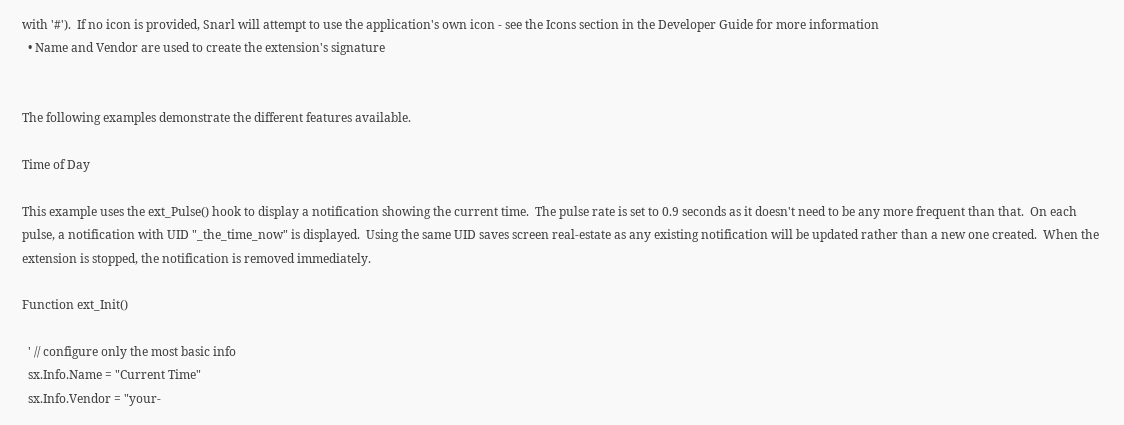with '#').  If no icon is provided, Snarl will attempt to use the application's own icon - see the Icons section in the Developer Guide for more information
  • Name and Vendor are used to create the extension's signature


The following examples demonstrate the different features available.

Time of Day

This example uses the ext_Pulse() hook to display a notification showing the current time.  The pulse rate is set to 0.9 seconds as it doesn't need to be any more frequent than that.  On each pulse, a notification with UID "_the_time_now" is displayed.  Using the same UID saves screen real-estate as any existing notification will be updated rather than a new one created.  When the extension is stopped, the notification is removed immediately.

Function ext_Init()

  ' // configure only the most basic info
  sx.Info.Name = "Current Time"
  sx.Info.Vendor = "your-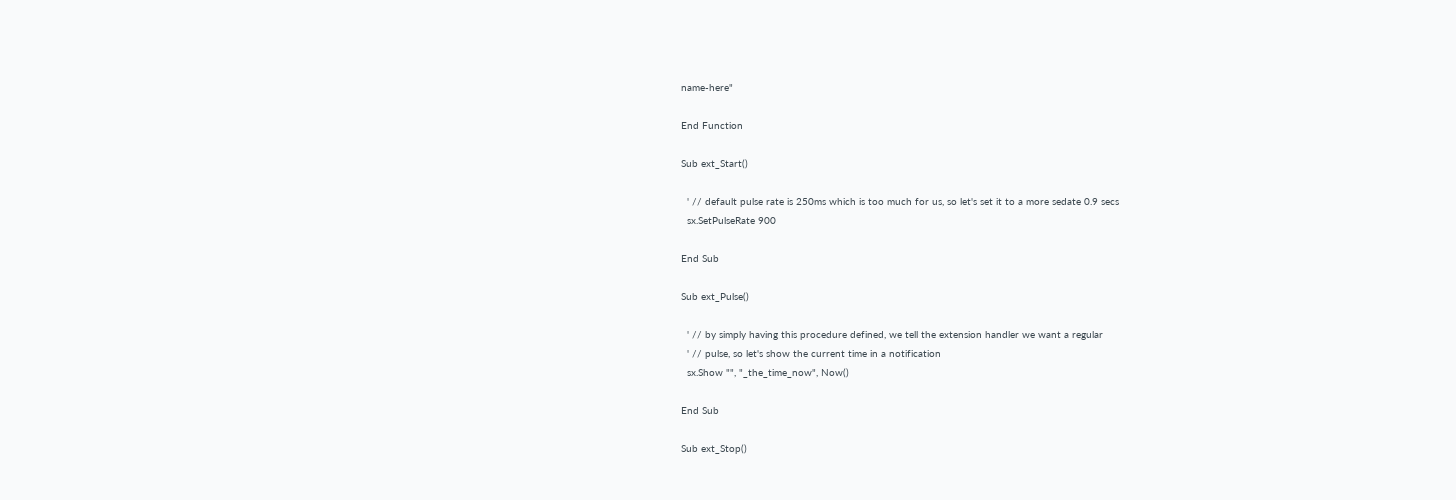name-here"

End Function

Sub ext_Start()

  ' // default pulse rate is 250ms which is too much for us, so let's set it to a more sedate 0.9 secs
  sx.SetPulseRate 900

End Sub

Sub ext_Pulse()

  ' // by simply having this procedure defined, we tell the extension handler we want a regular
  ' // pulse, so let's show the current time in a notification
  sx.Show "", "_the_time_now", Now()

End Sub

Sub ext_Stop()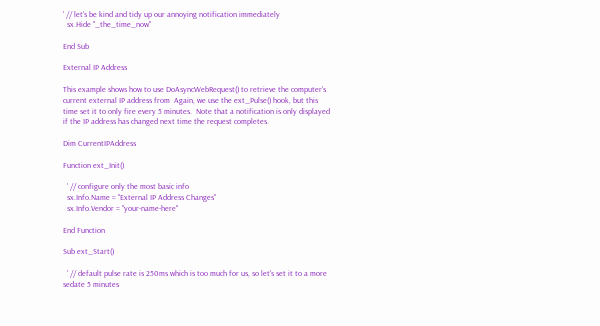' // let's be kind and tidy up our annoying notification immediately
  sx.Hide "_the_time_now"

End Sub

External IP Address

This example shows how to use DoAsyncWebRequest() to retrieve the computer's current external IP address from  Again, we use the ext_Pulse() hook, but this time set it to only fire every 5 minutes.  Note that a notification is only displayed if the IP address has changed next time the request completes.

Dim CurrentIPAddress

Function ext_Init()

  ' // configure only the most basic info
  sx.Info.Name = "External IP Address Changes"
  sx.Info.Vendor = "your-name-here"

End Function

Sub ext_Start()

  ' // default pulse rate is 250ms which is too much for us, so let's set it to a more sedate 5 minutes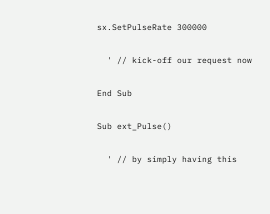sx.SetPulseRate 300000

  ' // kick-off our request now

End Sub

Sub ext_Pulse()

  ' // by simply having this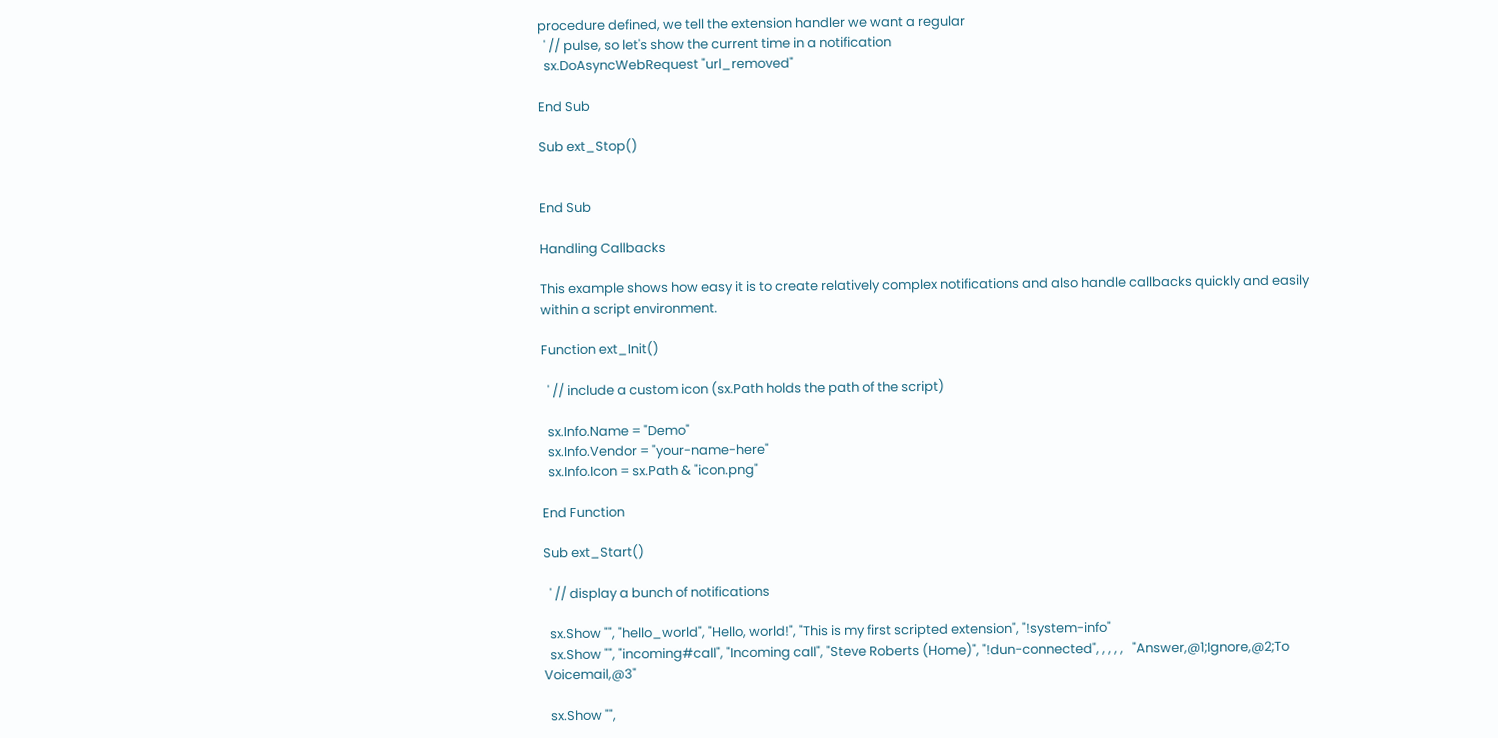procedure defined, we tell the extension handler we want a regular
  ' // pulse, so let's show the current time in a notification
  sx.DoAsyncWebRequest "url_removed"

End Sub

Sub ext_Stop()


End Sub

Handling Callbacks

This example shows how easy it is to create relatively complex notifications and also handle callbacks quickly and easily within a script environment.

Function ext_Init()

  ' // include a custom icon (sx.Path holds the path of the script)

  sx.Info.Name = "Demo"
  sx.Info.Vendor = "your-name-here"
  sx.Info.Icon = sx.Path & "icon.png"

End Function

Sub ext_Start()

  ' // display a bunch of notifications

  sx.Show "", "hello_world", "Hello, world!", "This is my first scripted extension", "!system-info"
  sx.Show "", "incoming#call", "Incoming call", "Steve Roberts (Home)", "!dun-connected", , , , ,   "Answer,@1;Ignore,@2;To Voicemail,@3"

  sx.Show "",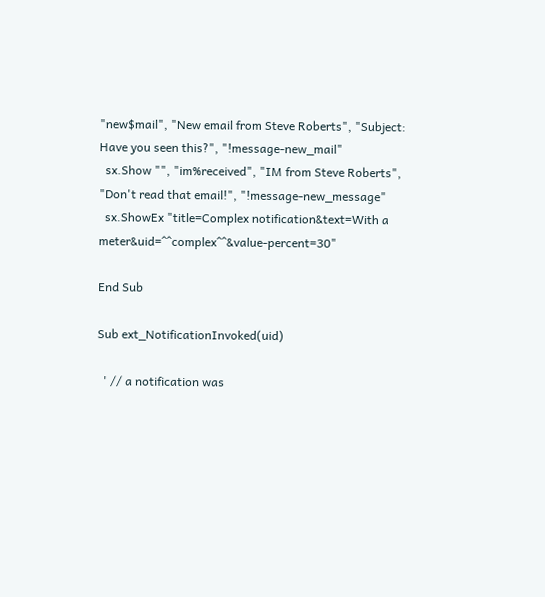"new$mail", "New email from Steve Roberts", "Subject: Have you seen this?", "!message-new_mail"
  sx.Show "", "im%received", "IM from Steve Roberts", "Don't read that email!", "!message-new_message"
  sx.ShowEx "title=Complex notification&text=With a meter&uid=^^complex^^&value-percent=30"

End Sub

Sub ext_NotificationInvoked(uid)

  ' // a notification was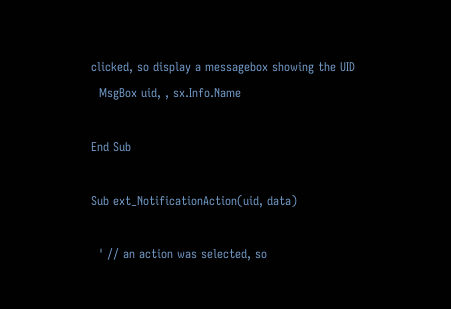clicked, so display a messagebox showing the UID
  MsgBox uid, , sx.Info.Name

End Sub

Sub ext_NotificationAction(uid, data)

  ' // an action was selected, so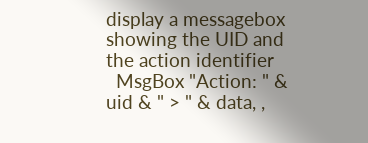display a messagebox showing the UID and the action identifier
  MsgBox "Action: " & uid & " > " & data, ,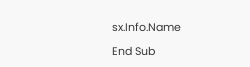sx.Info.Name

End Sub